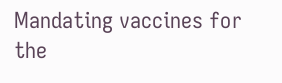Mandating vaccines for the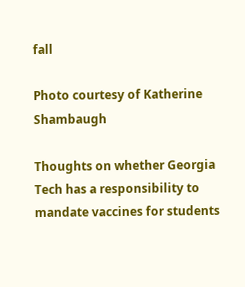fall

Photo courtesy of Katherine Shambaugh

Thoughts on whether Georgia Tech has a responsibility to mandate vaccines for students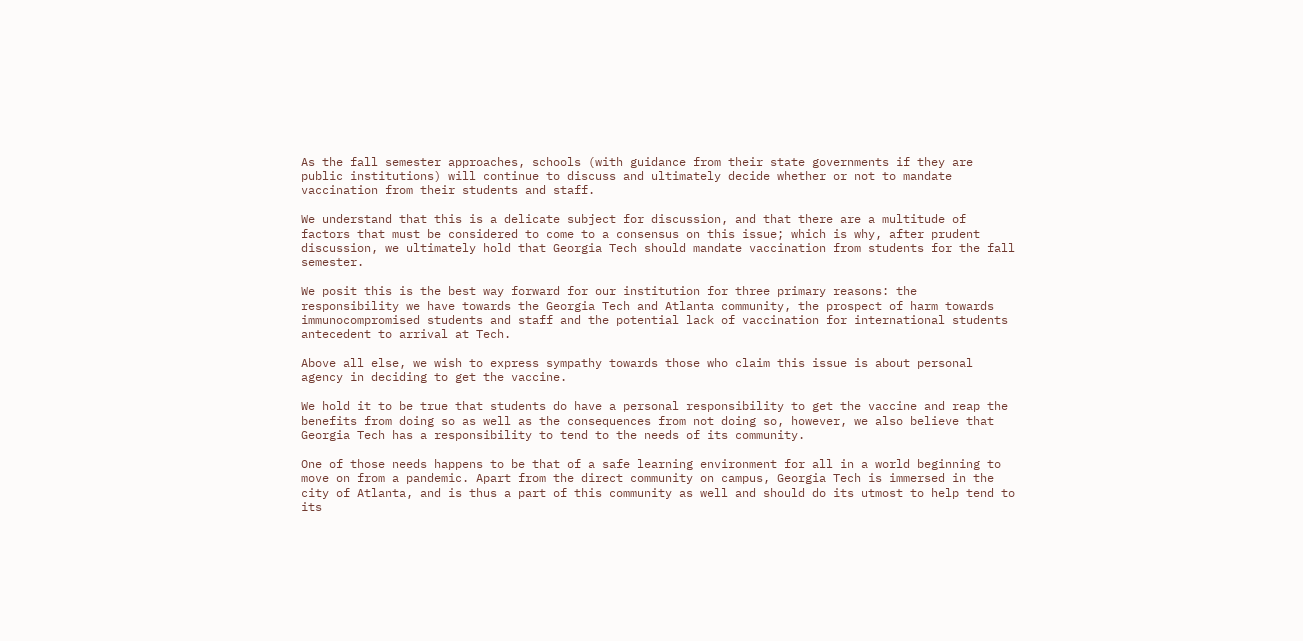As the fall semester approaches, schools (with guidance from their state governments if they are public institutions) will continue to discuss and ultimately decide whether or not to mandate vaccination from their students and staff.

We understand that this is a delicate subject for discussion, and that there are a multitude of factors that must be considered to come to a consensus on this issue; which is why, after prudent discussion, we ultimately hold that Georgia Tech should mandate vaccination from students for the fall semester.

We posit this is the best way forward for our institution for three primary reasons: the responsibility we have towards the Georgia Tech and Atlanta community, the prospect of harm towards immunocompromised students and staff and the potential lack of vaccination for international students antecedent to arrival at Tech.

Above all else, we wish to express sympathy towards those who claim this issue is about personal agency in deciding to get the vaccine.

We hold it to be true that students do have a personal responsibility to get the vaccine and reap the benefits from doing so as well as the consequences from not doing so, however, we also believe that Georgia Tech has a responsibility to tend to the needs of its community.

One of those needs happens to be that of a safe learning environment for all in a world beginning to move on from a pandemic. Apart from the direct community on campus, Georgia Tech is immersed in the city of Atlanta, and is thus a part of this community as well and should do its utmost to help tend to its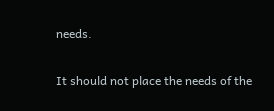needs.

It should not place the needs of the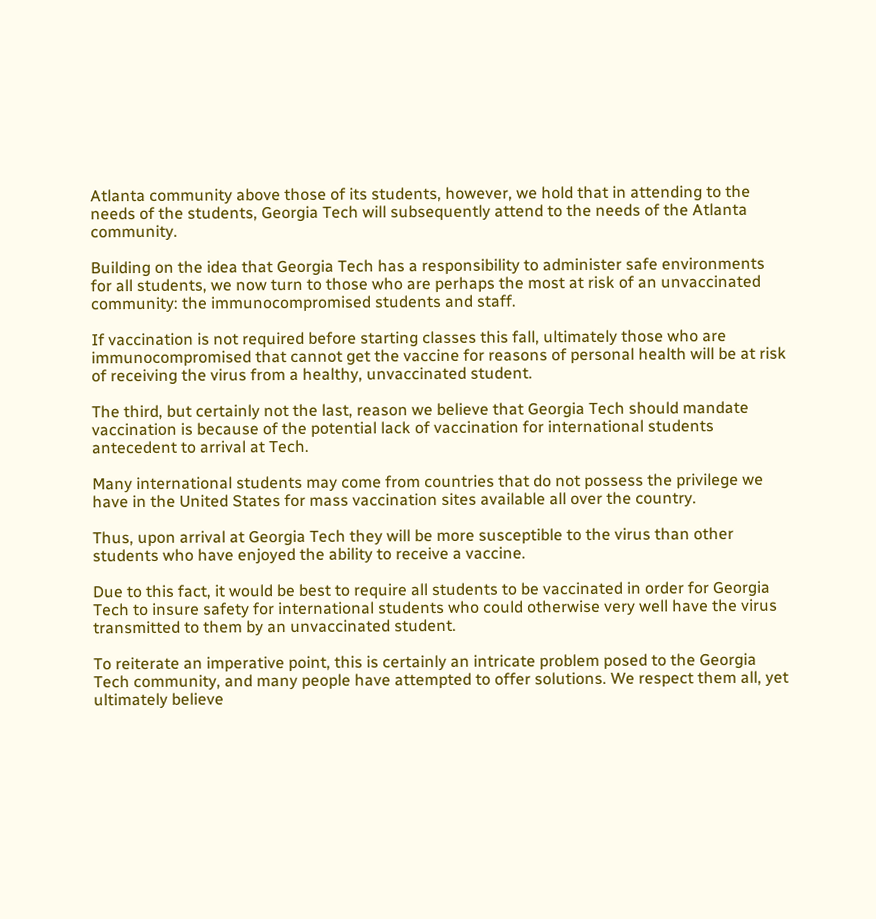Atlanta community above those of its students, however, we hold that in attending to the needs of the students, Georgia Tech will subsequently attend to the needs of the Atlanta community.

Building on the idea that Georgia Tech has a responsibility to administer safe environments for all students, we now turn to those who are perhaps the most at risk of an unvaccinated community: the immunocompromised students and staff.

If vaccination is not required before starting classes this fall, ultimately those who are immunocompromised that cannot get the vaccine for reasons of personal health will be at risk of receiving the virus from a healthy, unvaccinated student.

The third, but certainly not the last, reason we believe that Georgia Tech should mandate vaccination is because of the potential lack of vaccination for international students antecedent to arrival at Tech.

Many international students may come from countries that do not possess the privilege we have in the United States for mass vaccination sites available all over the country.

Thus, upon arrival at Georgia Tech they will be more susceptible to the virus than other students who have enjoyed the ability to receive a vaccine.

Due to this fact, it would be best to require all students to be vaccinated in order for Georgia Tech to insure safety for international students who could otherwise very well have the virus transmitted to them by an unvaccinated student.

To reiterate an imperative point, this is certainly an intricate problem posed to the Georgia Tech community, and many people have attempted to offer solutions. We respect them all, yet ultimately believe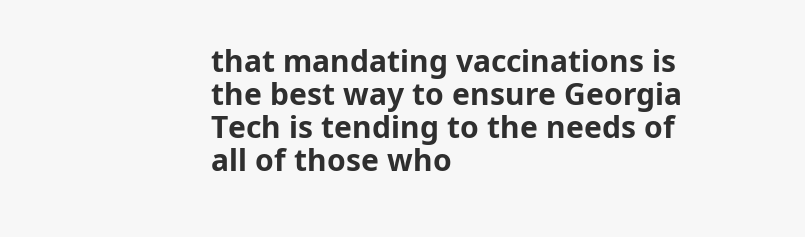that mandating vaccinations is the best way to ensure Georgia Tech is tending to the needs of all of those who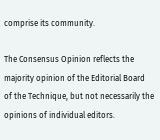comprise its community.

The Consensus Opinion reflects the majority opinion of the Editorial Board of the Technique, but not necessarily the opinions of individual editors.